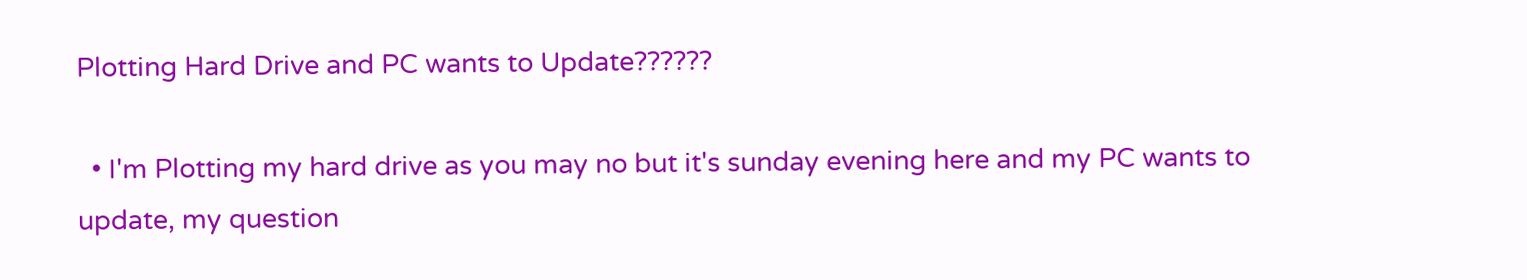Plotting Hard Drive and PC wants to Update??????

  • I'm Plotting my hard drive as you may no but it's sunday evening here and my PC wants to update, my question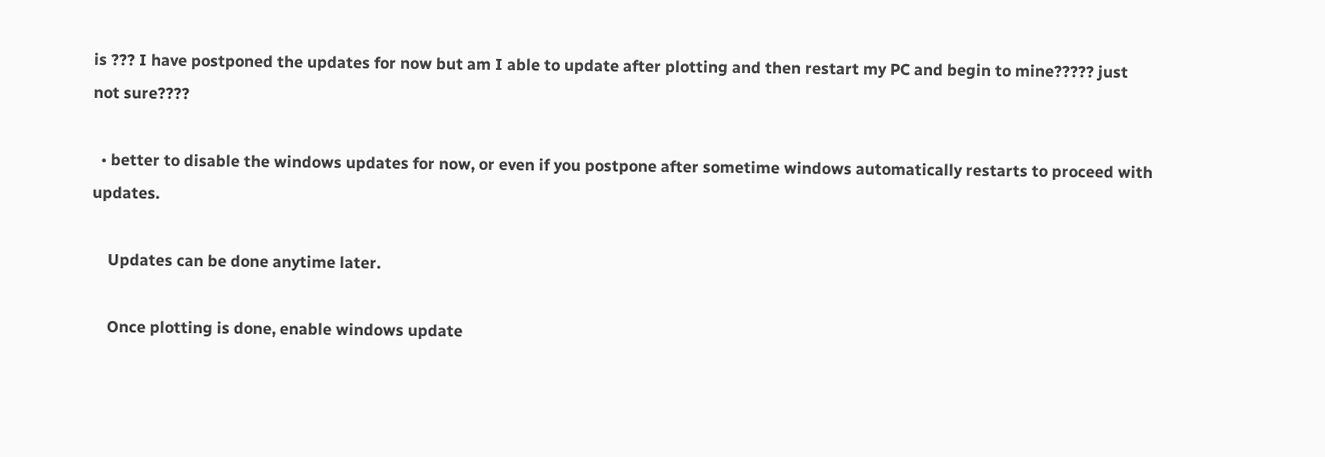is ??? I have postponed the updates for now but am I able to update after plotting and then restart my PC and begin to mine????? just not sure????

  • better to disable the windows updates for now, or even if you postpone after sometime windows automatically restarts to proceed with updates.

    Updates can be done anytime later.

    Once plotting is done, enable windows update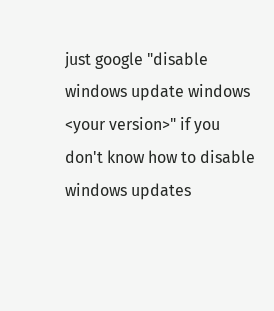just google "disable windows update windows <your version>" if you don't know how to disable windows updates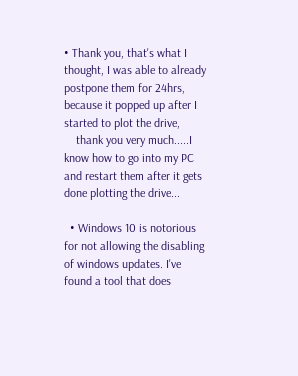• Thank you, that's what I thought, I was able to already postpone them for 24hrs, because it popped up after I started to plot the drive,
    thank you very much.....I know how to go into my PC and restart them after it gets done plotting the drive...

  • Windows 10 is notorious for not allowing the disabling of windows updates. I've found a tool that does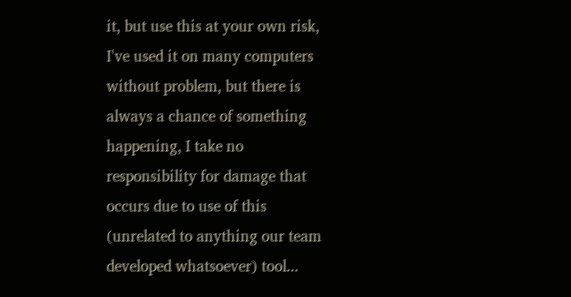it, but use this at your own risk, I've used it on many computers without problem, but there is always a chance of something happening, I take no responsibility for damage that occurs due to use of this (unrelated to anything our team developed whatsoever) tool...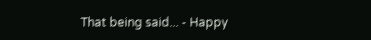That being said... - Happy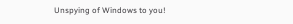Unspying of Windows to you!